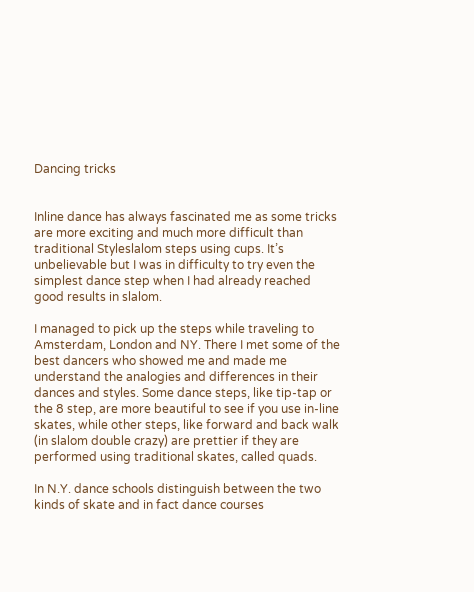Dancing tricks


Inline dance has always fascinated me as some tricks are more exciting and much more difficult than traditional Styleslalom steps using cups. It’s unbelievable but I was in difficulty to try even the simplest dance step when I had already reached good results in slalom.

I managed to pick up the steps while traveling to Amsterdam, London and NY. There I met some of the best dancers who showed me and made me understand the analogies and differences in their dances and styles. Some dance steps, like tip-tap or the 8 step, are more beautiful to see if you use in-line skates, while other steps, like forward and back walk (in slalom double crazy) are prettier if they are performed using traditional skates, called quads.

In N.Y. dance schools distinguish between the two kinds of skate and in fact dance courses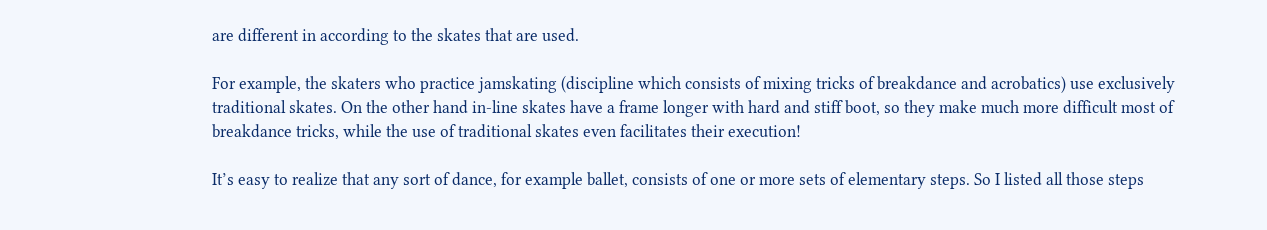are different in according to the skates that are used.

For example, the skaters who practice jamskating (discipline which consists of mixing tricks of breakdance and acrobatics) use exclusively traditional skates. On the other hand in-line skates have a frame longer with hard and stiff boot, so they make much more difficult most of breakdance tricks, while the use of traditional skates even facilitates their execution!

It’s easy to realize that any sort of dance, for example ballet, consists of one or more sets of elementary steps. So I listed all those steps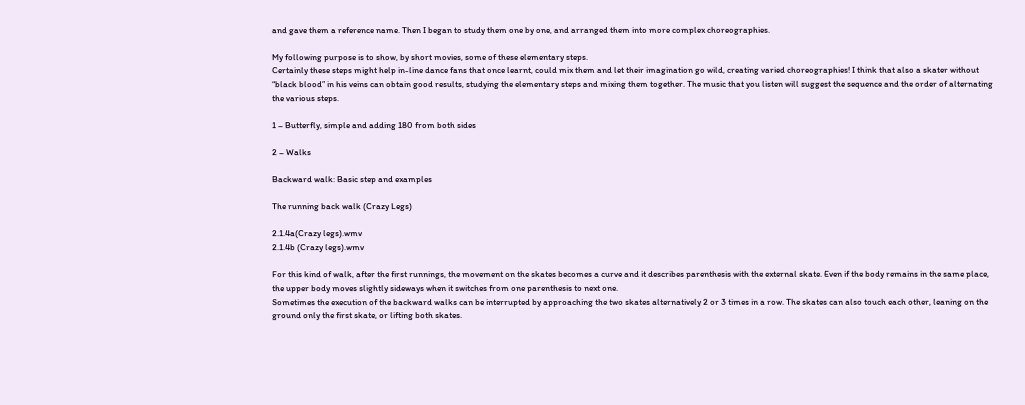and gave them a reference name. Then I began to study them one by one, and arranged them into more complex choreographies.

My following purpose is to show, by short movies, some of these elementary steps.
Certainly these steps might help in-line dance fans that once learnt, could mix them and let their imagination go wild, creating varied choreographies! I think that also a skater without “black blood” in his veins can obtain good results, studying the elementary steps and mixing them together. The music that you listen will suggest the sequence and the order of alternating the various steps.

1 – Butterfly, simple and adding 180 from both sides

2 – Walks

Backward walk: Basic step and examples

The running back walk (Crazy Legs)

2.1.4a(Crazy legs).wmv
2.1.4b (Crazy legs).wmv

For this kind of walk, after the first runnings, the movement on the skates becomes a curve and it describes parenthesis with the external skate. Even if the body remains in the same place, the upper body moves slightly sideways when it switches from one parenthesis to next one.
Sometimes the execution of the backward walks can be interrupted by approaching the two skates alternatively 2 or 3 times in a row. The skates can also touch each other, leaning on the ground only the first skate, or lifting both skates.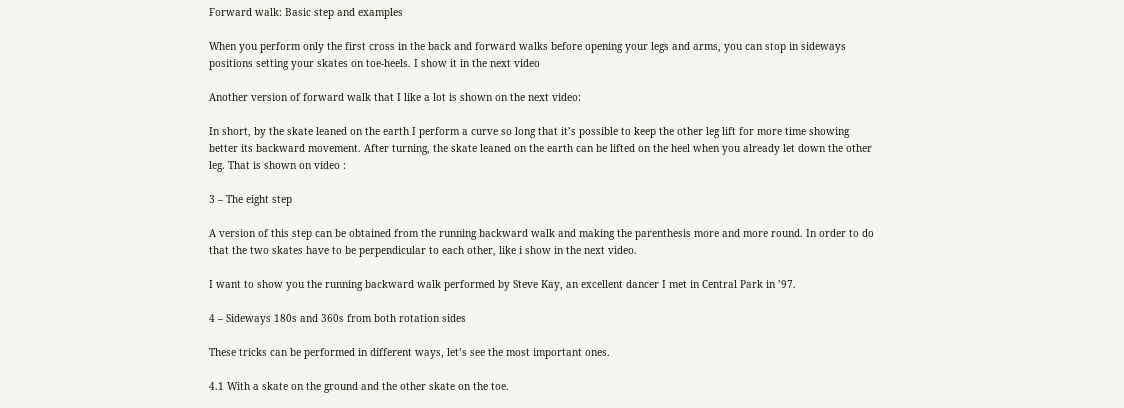Forward walk: Basic step and examples

When you perform only the first cross in the back and forward walks before opening your legs and arms, you can stop in sideways positions setting your skates on toe-heels. I show it in the next video

Another version of forward walk that I like a lot is shown on the next video:

In short, by the skate leaned on the earth I perform a curve so long that it’s possible to keep the other leg lift for more time showing better its backward movement. After turning, the skate leaned on the earth can be lifted on the heel when you already let down the other leg. That is shown on video :

3 – The eight step

A version of this step can be obtained from the running backward walk and making the parenthesis more and more round. In order to do that the two skates have to be perpendicular to each other, like i show in the next video.

I want to show you the running backward walk performed by Steve Kay, an excellent dancer I met in Central Park in ’97.

4 – Sideways 180s and 360s from both rotation sides

These tricks can be performed in different ways, let’s see the most important ones.

4.1 With a skate on the ground and the other skate on the toe.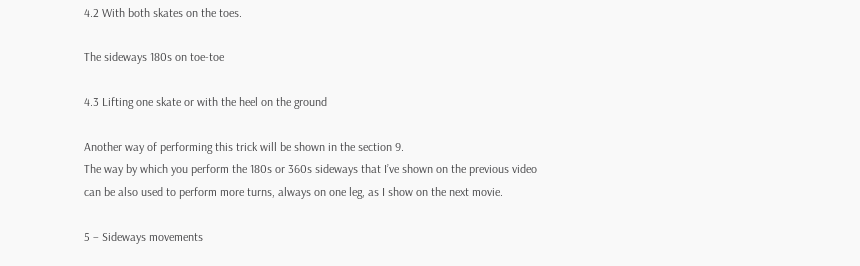4.2 With both skates on the toes.

The sideways 180s on toe-toe

4.3 Lifting one skate or with the heel on the ground

Another way of performing this trick will be shown in the section 9.
The way by which you perform the 180s or 360s sideways that I’ve shown on the previous video can be also used to perform more turns, always on one leg, as I show on the next movie.

5 – Sideways movements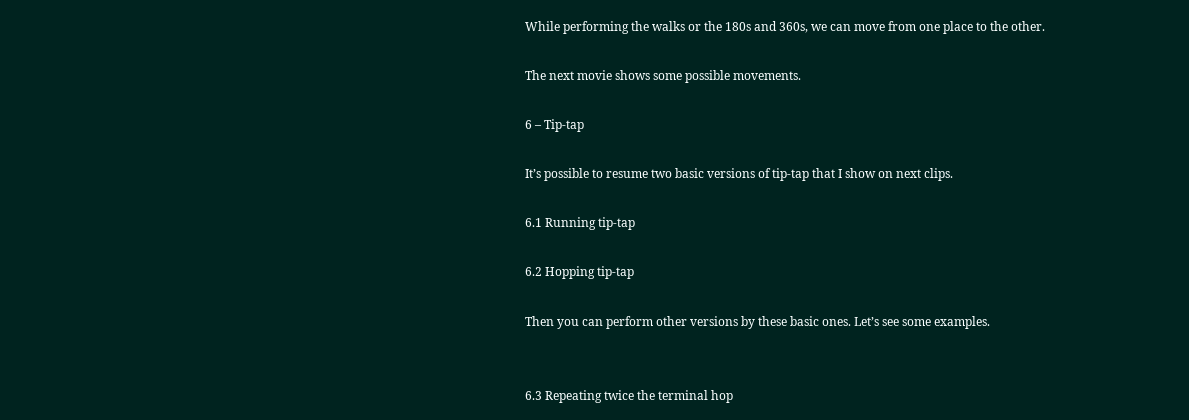While performing the walks or the 180s and 360s, we can move from one place to the other.

The next movie shows some possible movements.

6 – Tip-tap

It’s possible to resume two basic versions of tip-tap that I show on next clips.

6.1 Running tip-tap

6.2 Hopping tip-tap

Then you can perform other versions by these basic ones. Let’s see some examples.


6.3 Repeating twice the terminal hop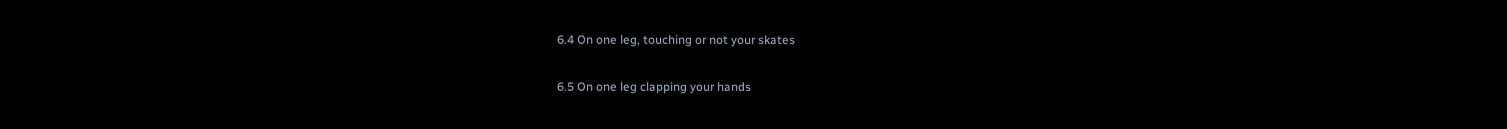6.4 On one leg, touching or not your skates

6.5 On one leg clapping your hands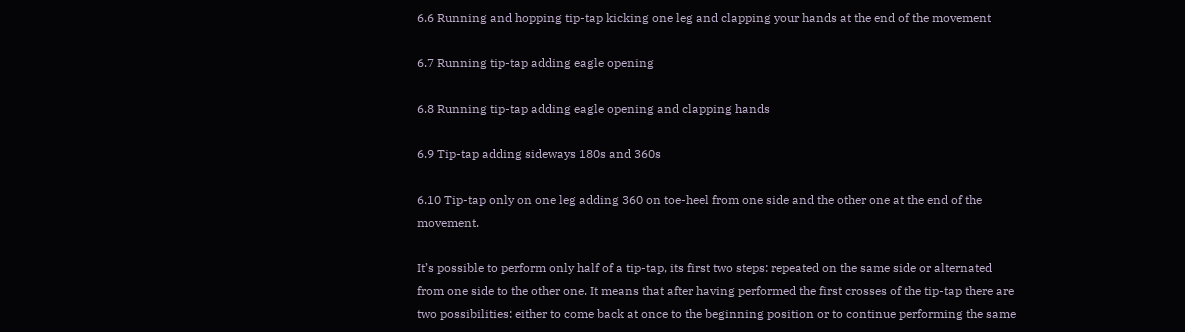6.6 Running and hopping tip-tap kicking one leg and clapping your hands at the end of the movement

6.7 Running tip-tap adding eagle opening

6.8 Running tip-tap adding eagle opening and clapping hands

6.9 Tip-tap adding sideways 180s and 360s

6.10 Tip-tap only on one leg adding 360 on toe-heel from one side and the other one at the end of the movement.

It’s possible to perform only half of a tip-tap, its first two steps: repeated on the same side or alternated from one side to the other one. It means that after having performed the first crosses of the tip-tap there are two possibilities: either to come back at once to the beginning position or to continue performing the same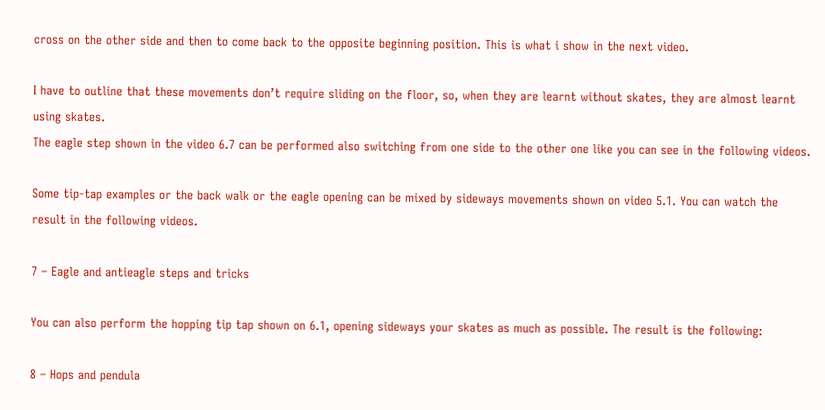cross on the other side and then to come back to the opposite beginning position. This is what i show in the next video.

I have to outline that these movements don’t require sliding on the floor, so, when they are learnt without skates, they are almost learnt using skates.
The eagle step shown in the video 6.7 can be performed also switching from one side to the other one like you can see in the following videos.

Some tip-tap examples or the back walk or the eagle opening can be mixed by sideways movements shown on video 5.1. You can watch the result in the following videos.

7 – Eagle and antieagle steps and tricks

You can also perform the hopping tip tap shown on 6.1, opening sideways your skates as much as possible. The result is the following:

8 – Hops and pendula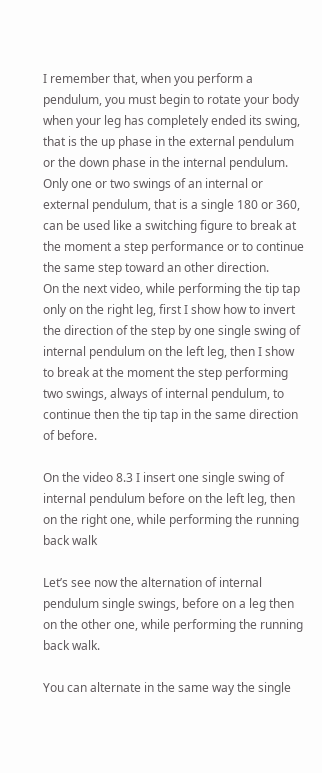I remember that, when you perform a pendulum, you must begin to rotate your body when your leg has completely ended its swing, that is the up phase in the external pendulum or the down phase in the internal pendulum.
Only one or two swings of an internal or external pendulum, that is a single 180 or 360, can be used like a switching figure to break at the moment a step performance or to continue the same step toward an other direction.
On the next video, while performing the tip tap only on the right leg, first I show how to invert the direction of the step by one single swing of internal pendulum on the left leg, then I show to break at the moment the step performing two swings, always of internal pendulum, to continue then the tip tap in the same direction of before.

On the video 8.3 I insert one single swing of internal pendulum before on the left leg, then on the right one, while performing the running back walk

Let’s see now the alternation of internal pendulum single swings, before on a leg then on the other one, while performing the running back walk.

You can alternate in the same way the single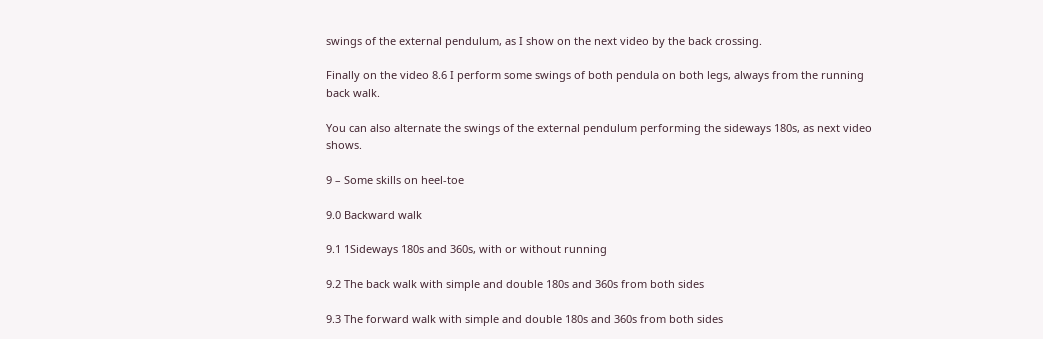swings of the external pendulum, as I show on the next video by the back crossing.

Finally on the video 8.6 I perform some swings of both pendula on both legs, always from the running back walk.

You can also alternate the swings of the external pendulum performing the sideways 180s, as next video shows.

9 – Some skills on heel-toe

9.0 Backward walk

9.1 1Sideways 180s and 360s, with or without running

9.2 The back walk with simple and double 180s and 360s from both sides

9.3 The forward walk with simple and double 180s and 360s from both sides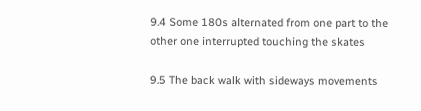9.4 Some 180s alternated from one part to the other one interrupted touching the skates

9.5 The back walk with sideways movements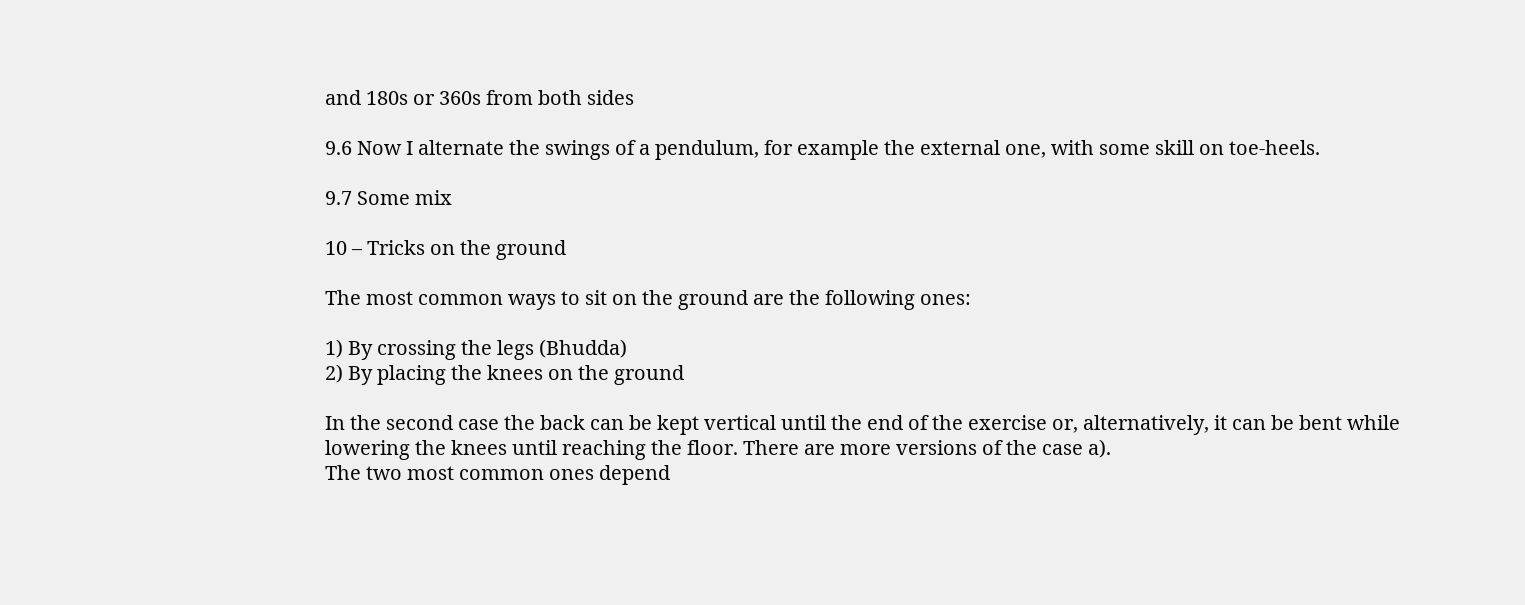and 180s or 360s from both sides

9.6 Now I alternate the swings of a pendulum, for example the external one, with some skill on toe-heels.

9.7 Some mix

10 – Tricks on the ground

The most common ways to sit on the ground are the following ones:

1) By crossing the legs (Bhudda)
2) By placing the knees on the ground

In the second case the back can be kept vertical until the end of the exercise or, alternatively, it can be bent while lowering the knees until reaching the floor. There are more versions of the case a).
The two most common ones depend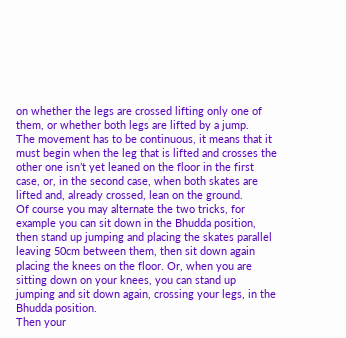on whether the legs are crossed lifting only one of them, or whether both legs are lifted by a jump.
The movement has to be continuous, it means that it must begin when the leg that is lifted and crosses the other one isn’t yet leaned on the floor in the first case, or, in the second case, when both skates are lifted and, already crossed, lean on the ground.
Of course you may alternate the two tricks, for example you can sit down in the Bhudda position, then stand up jumping and placing the skates parallel leaving 50cm between them, then sit down again placing the knees on the floor. Or, when you are sitting down on your knees, you can stand up jumping and sit down again, crossing your legs, in the Bhudda position.
Then your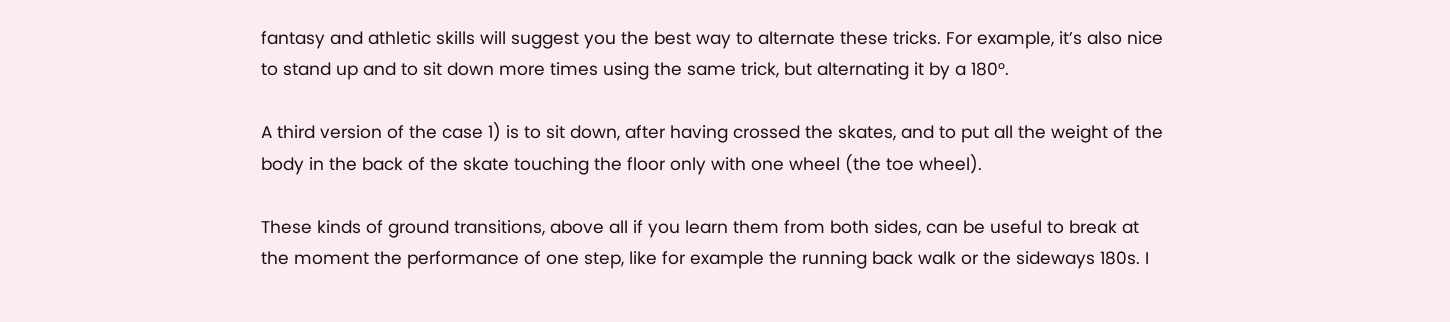fantasy and athletic skills will suggest you the best way to alternate these tricks. For example, it’s also nice to stand up and to sit down more times using the same trick, but alternating it by a 180°.

A third version of the case 1) is to sit down, after having crossed the skates, and to put all the weight of the body in the back of the skate touching the floor only with one wheel (the toe wheel).

These kinds of ground transitions, above all if you learn them from both sides, can be useful to break at the moment the performance of one step, like for example the running back walk or the sideways 180s. I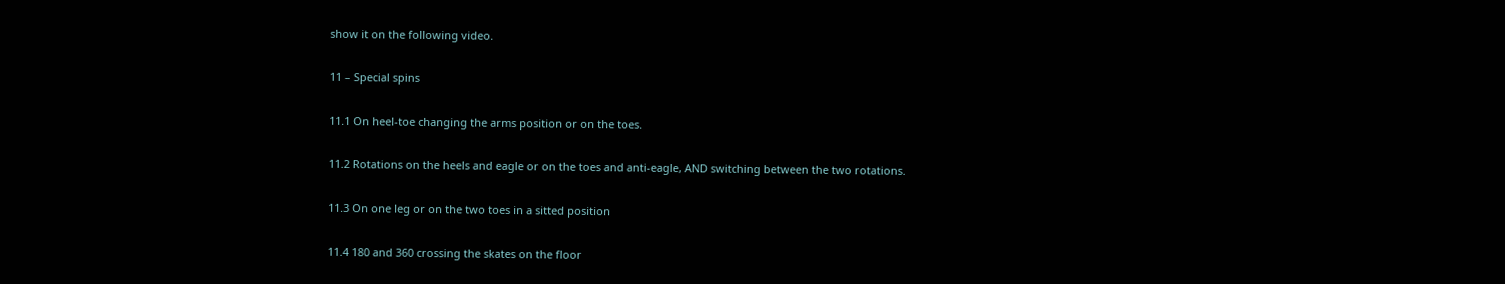show it on the following video.

11 – Special spins

11.1 On heel-toe changing the arms position or on the toes.

11.2 Rotations on the heels and eagle or on the toes and anti-eagle, AND switching between the two rotations.

11.3 On one leg or on the two toes in a sitted position

11.4 180 and 360 crossing the skates on the floor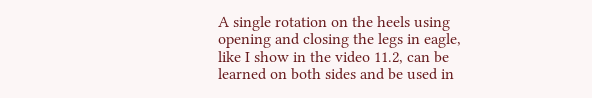A single rotation on the heels using opening and closing the legs in eagle, like I show in the video 11.2, can be learned on both sides and be used in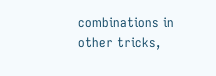combinations in other tricks,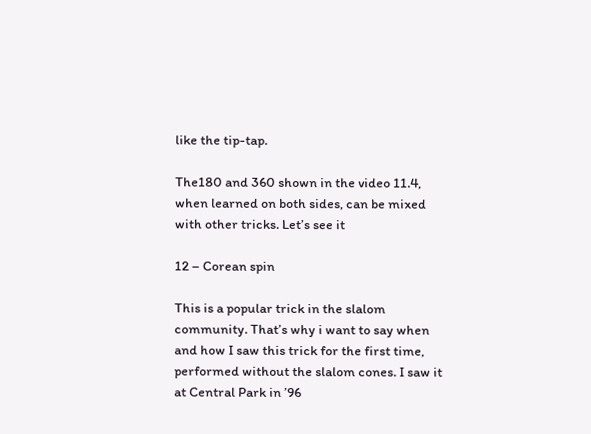like the tip-tap.

The180 and 360 shown in the video 11.4, when learned on both sides, can be mixed with other tricks. Let’s see it

12 – Corean spin

This is a popular trick in the slalom community. That’s why i want to say when and how I saw this trick for the first time, performed without the slalom cones. I saw it at Central Park in ’96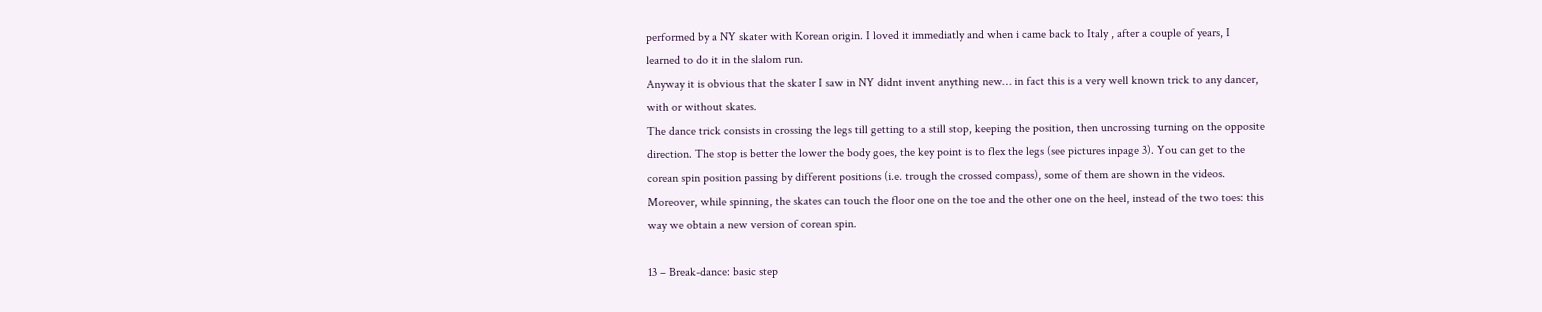performed by a NY skater with Korean origin. I loved it immediatly and when i came back to Italy , after a couple of years, I learned to do it in the slalom run.
Anyway it is obvious that the skater I saw in NY didnt invent anything new… in fact this is a very well known trick to any dancer, with or without skates.
The dance trick consists in crossing the legs till getting to a still stop, keeping the position, then uncrossing turning on the opposite direction. The stop is better the lower the body goes, the key point is to flex the legs (see pictures inpage 3). You can get to the corean spin position passing by different positions (i.e. trough the crossed compass), some of them are shown in the videos.
Moreover, while spinning, the skates can touch the floor one on the toe and the other one on the heel, instead of the two toes: this way we obtain a new version of corean spin.

13 – Break-dance: basic step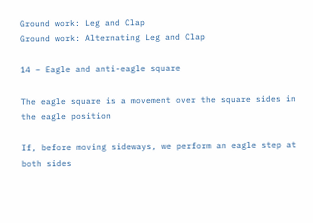Ground work: Leg and Clap
Ground work: Alternating Leg and Clap

14 – Eagle and anti-eagle square

The eagle square is a movement over the square sides in the eagle position

If, before moving sideways, we perform an eagle step at both sides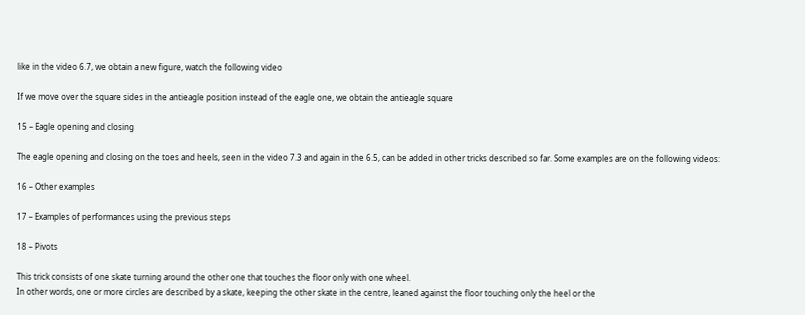like in the video 6.7, we obtain a new figure, watch the following video

If we move over the square sides in the antieagle position instead of the eagle one, we obtain the antieagle square

15 – Eagle opening and closing

The eagle opening and closing on the toes and heels, seen in the video 7.3 and again in the 6.5, can be added in other tricks described so far. Some examples are on the following videos:

16 – Other examples

17 – Examples of performances using the previous steps

18 – Pivots

This trick consists of one skate turning around the other one that touches the floor only with one wheel.
In other words, one or more circles are described by a skate, keeping the other skate in the centre, leaned against the floor touching only the heel or the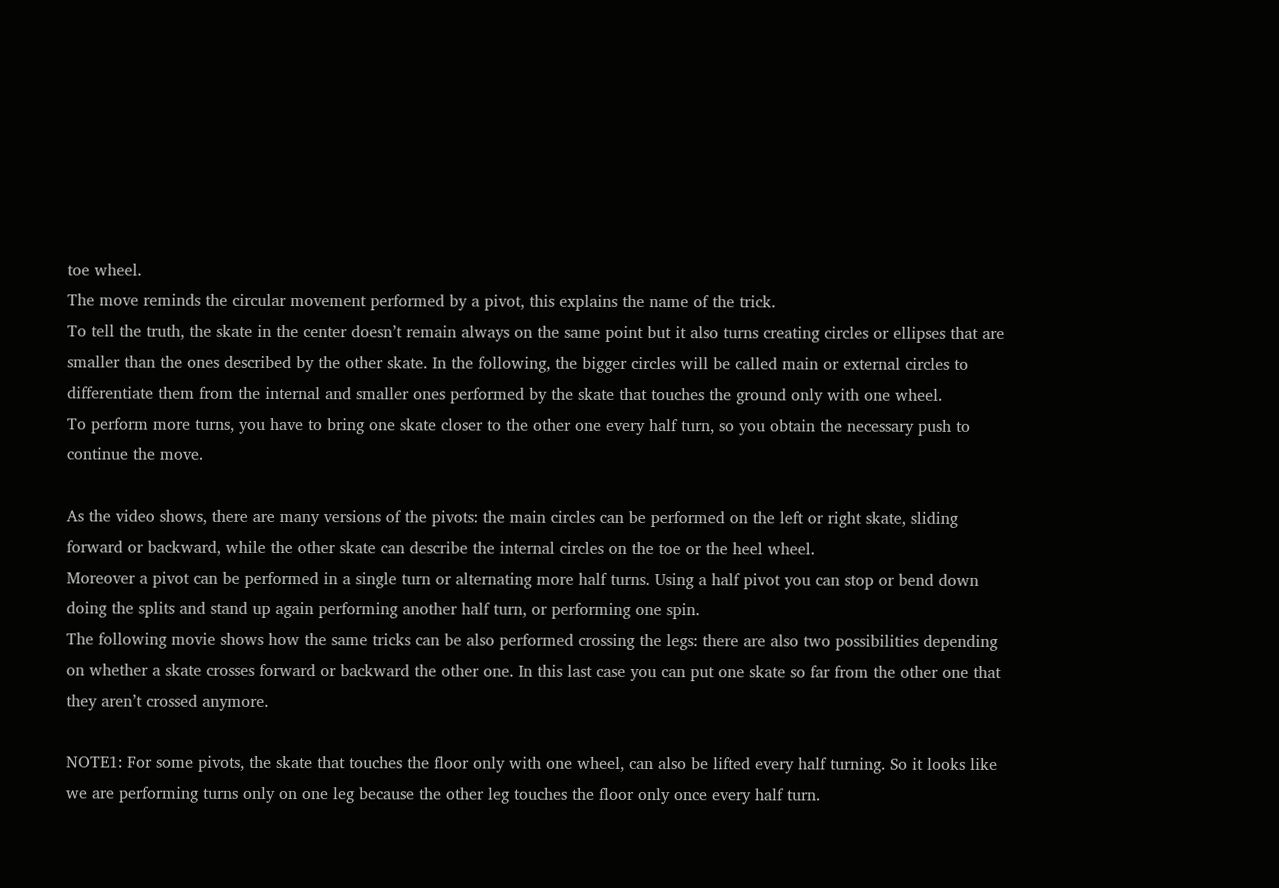toe wheel.
The move reminds the circular movement performed by a pivot, this explains the name of the trick.
To tell the truth, the skate in the center doesn’t remain always on the same point but it also turns creating circles or ellipses that are smaller than the ones described by the other skate. In the following, the bigger circles will be called main or external circles to differentiate them from the internal and smaller ones performed by the skate that touches the ground only with one wheel.
To perform more turns, you have to bring one skate closer to the other one every half turn, so you obtain the necessary push to continue the move.

As the video shows, there are many versions of the pivots: the main circles can be performed on the left or right skate, sliding forward or backward, while the other skate can describe the internal circles on the toe or the heel wheel.
Moreover a pivot can be performed in a single turn or alternating more half turns. Using a half pivot you can stop or bend down doing the splits and stand up again performing another half turn, or performing one spin.
The following movie shows how the same tricks can be also performed crossing the legs: there are also two possibilities depending on whether a skate crosses forward or backward the other one. In this last case you can put one skate so far from the other one that they aren’t crossed anymore.

NOTE1: For some pivots, the skate that touches the floor only with one wheel, can also be lifted every half turning. So it looks like we are performing turns only on one leg because the other leg touches the floor only once every half turn.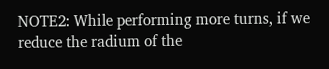NOTE2: While performing more turns, if we reduce the radium of the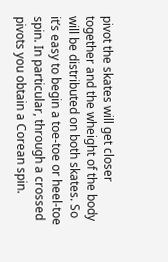pivot the skates will get closer together and the wheight of the body will be distributed on both skates. So it’s easy to begin a toe-toe or heel-toe spin. In particular, through a crossed pivots you obtain a Corean spin.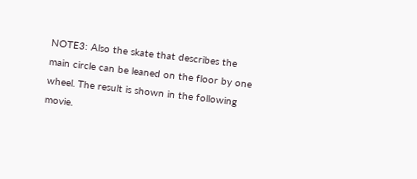NOTE3: Also the skate that describes the main circle can be leaned on the floor by one wheel. The result is shown in the following movie.